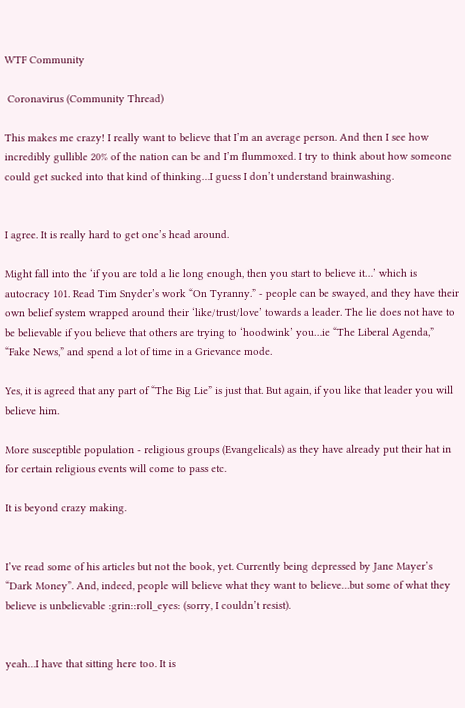WTF Community

 Coronavirus (Community Thread)

This makes me crazy! I really want to believe that I’m an average person. And then I see how incredibly gullible 20% of the nation can be and I’m flummoxed. I try to think about how someone could get sucked into that kind of thinking…I guess I don’t understand brainwashing.


I agree. It is really hard to get one’s head around.

Might fall into the ‘if you are told a lie long enough, then you start to believe it…’ which is autocracy 101. Read Tim Snyder’s work “On Tyranny.” - people can be swayed, and they have their own belief system wrapped around their ‘like/trust/love’ towards a leader. The lie does not have to be believable if you believe that others are trying to ‘hoodwink’ you…ie “The Liberal Agenda,” “Fake News,” and spend a lot of time in a Grievance mode.

Yes, it is agreed that any part of “The Big Lie” is just that. But again, if you like that leader you will believe him.

More susceptible population - religious groups (Evangelicals) as they have already put their hat in for certain religious events will come to pass etc.

It is beyond crazy making.


I’ve read some of his articles but not the book, yet. Currently being depressed by Jane Mayer’s “Dark Money”. And, indeed, people will believe what they want to believe…but some of what they believe is unbelievable :grin::roll_eyes: (sorry, I couldn’t resist).


yeah…I have that sitting here too. It is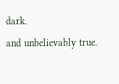dark.
and unbelievably true.